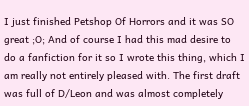I just finished Petshop Of Horrors and it was SO great ;O; And of course I had this mad desire to do a fanfiction for it so I wrote this thing, which I am really not entirely pleased with. The first draft was full of D/Leon and was almost completely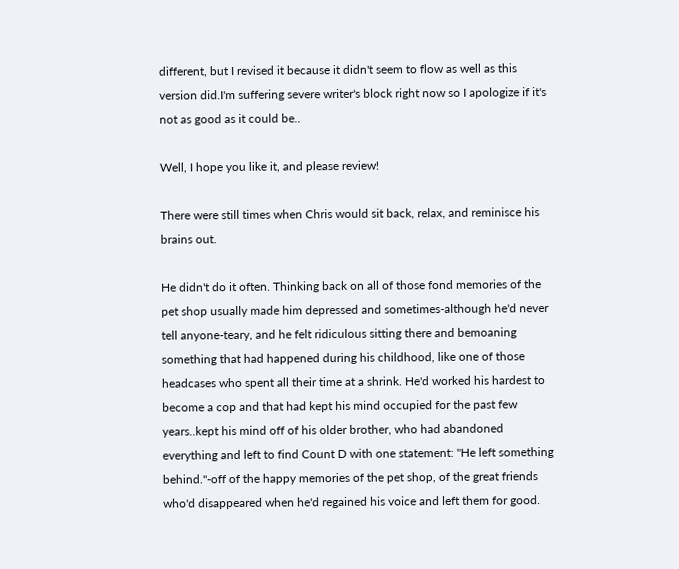different, but I revised it because it didn't seem to flow as well as this version did.I'm suffering severe writer's block right now so I apologize if it's not as good as it could be..

Well, I hope you like it, and please review!

There were still times when Chris would sit back, relax, and reminisce his brains out.

He didn't do it often. Thinking back on all of those fond memories of the pet shop usually made him depressed and sometimes-although he'd never tell anyone-teary, and he felt ridiculous sitting there and bemoaning something that had happened during his childhood, like one of those headcases who spent all their time at a shrink. He'd worked his hardest to become a cop and that had kept his mind occupied for the past few years..kept his mind off of his older brother, who had abandoned everything and left to find Count D with one statement: "He left something behind."-off of the happy memories of the pet shop, of the great friends who'd disappeared when he'd regained his voice and left them for good.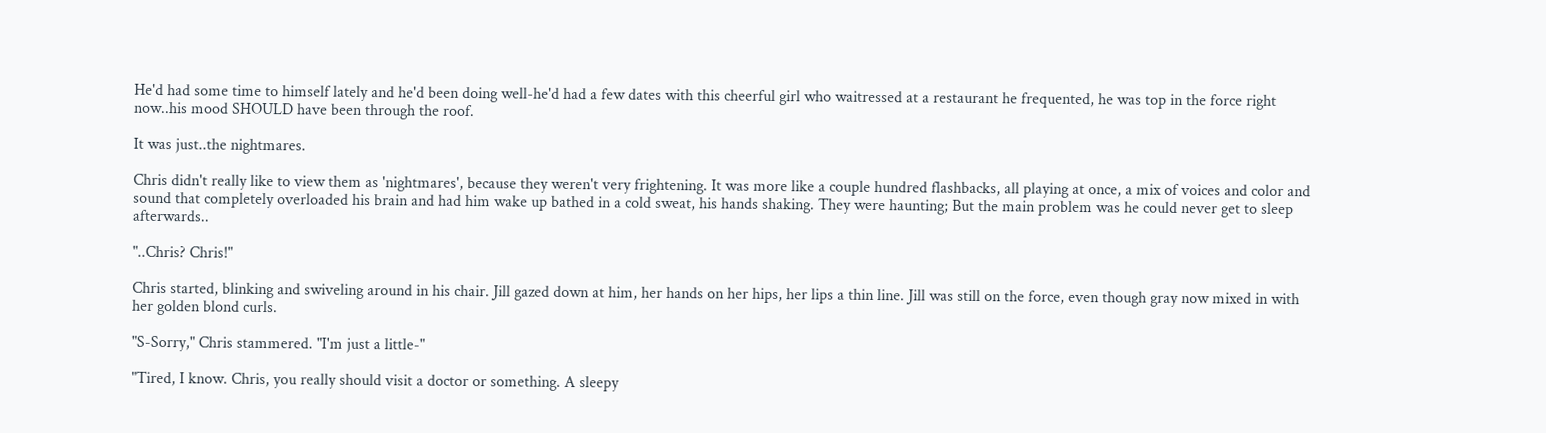He'd had some time to himself lately and he'd been doing well-he'd had a few dates with this cheerful girl who waitressed at a restaurant he frequented, he was top in the force right now..his mood SHOULD have been through the roof.

It was just..the nightmares.

Chris didn't really like to view them as 'nightmares', because they weren't very frightening. It was more like a couple hundred flashbacks, all playing at once, a mix of voices and color and sound that completely overloaded his brain and had him wake up bathed in a cold sweat, his hands shaking. They were haunting; But the main problem was he could never get to sleep afterwards..

"..Chris? Chris!"

Chris started, blinking and swiveling around in his chair. Jill gazed down at him, her hands on her hips, her lips a thin line. Jill was still on the force, even though gray now mixed in with her golden blond curls.

"S-Sorry," Chris stammered. "I'm just a little-"

"Tired, I know. Chris, you really should visit a doctor or something. A sleepy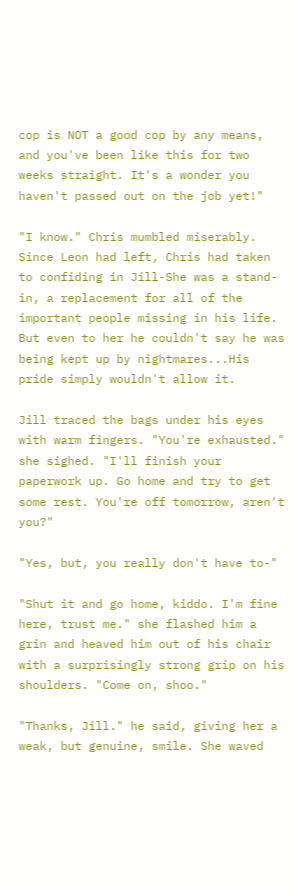cop is NOT a good cop by any means, and you've been like this for two weeks straight. It's a wonder you haven't passed out on the job yet!"

"I know." Chris mumbled miserably. Since Leon had left, Chris had taken to confiding in Jill-She was a stand-in, a replacement for all of the important people missing in his life. But even to her he couldn't say he was being kept up by nightmares...His pride simply wouldn't allow it.

Jill traced the bags under his eyes with warm fingers. "You're exhausted." she sighed. "I'll finish your paperwork up. Go home and try to get some rest. You're off tomorrow, aren't you?"

"Yes, but, you really don't have to-"

"Shut it and go home, kiddo. I'm fine here, trust me." she flashed him a grin and heaved him out of his chair with a surprisingly strong grip on his shoulders. "Come on, shoo."

"Thanks, Jill." he said, giving her a weak, but genuine, smile. She waved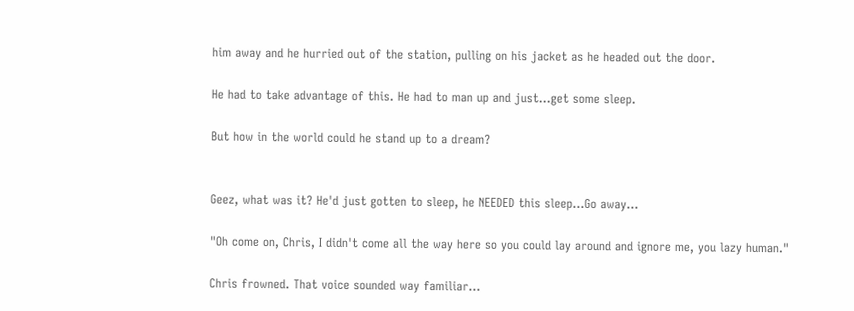him away and he hurried out of the station, pulling on his jacket as he headed out the door.

He had to take advantage of this. He had to man up and just...get some sleep.

But how in the world could he stand up to a dream?


Geez, what was it? He'd just gotten to sleep, he NEEDED this sleep...Go away...

"Oh come on, Chris, I didn't come all the way here so you could lay around and ignore me, you lazy human."

Chris frowned. That voice sounded way familiar...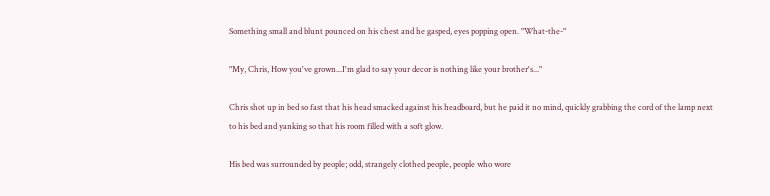Something small and blunt pounced on his chest and he gasped, eyes popping open. "What-the-"

"My, Chris, How you've grown...I'm glad to say your decor is nothing like your brother's..."

Chris shot up in bed so fast that his head smacked against his headboard, but he paid it no mind, quickly grabbing the cord of the lamp next to his bed and yanking so that his room filled with a soft glow.

His bed was surrounded by people; odd, strangely clothed people, people who wore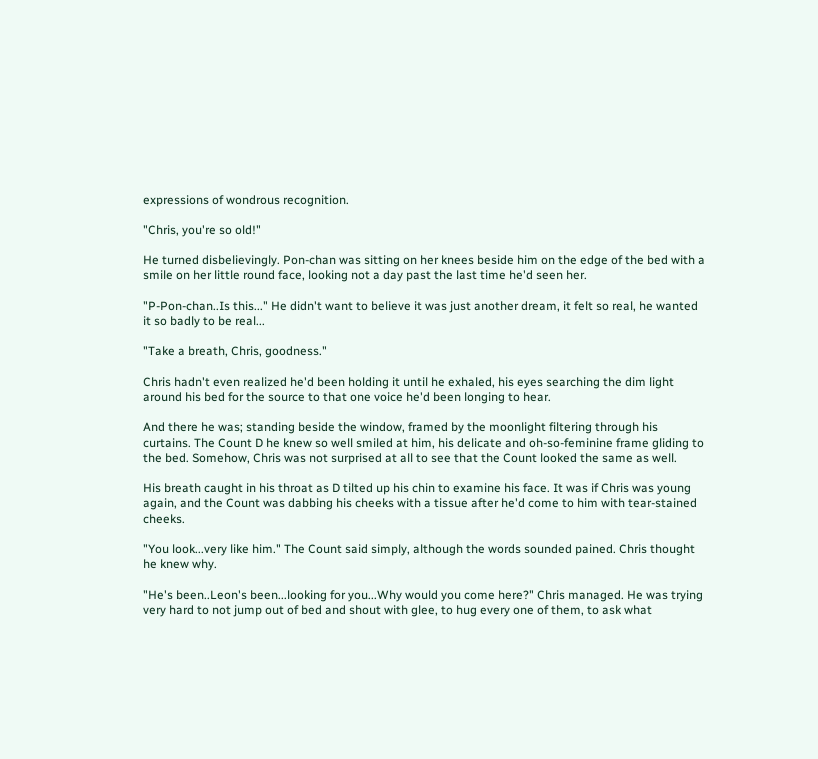expressions of wondrous recognition.

"Chris, you're so old!"

He turned disbelievingly. Pon-chan was sitting on her knees beside him on the edge of the bed with a smile on her little round face, looking not a day past the last time he'd seen her.

"P-Pon-chan..Is this..." He didn't want to believe it was just another dream, it felt so real, he wanted it so badly to be real...

"Take a breath, Chris, goodness."

Chris hadn't even realized he'd been holding it until he exhaled, his eyes searching the dim light around his bed for the source to that one voice he'd been longing to hear.

And there he was; standing beside the window, framed by the moonlight filtering through his curtains. The Count D he knew so well smiled at him, his delicate and oh-so-feminine frame gliding to the bed. Somehow, Chris was not surprised at all to see that the Count looked the same as well.

His breath caught in his throat as D tilted up his chin to examine his face. It was if Chris was young again, and the Count was dabbing his cheeks with a tissue after he'd come to him with tear-stained cheeks.

"You look...very like him." The Count said simply, although the words sounded pained. Chris thought he knew why.

"He's been..Leon's been...looking for you...Why would you come here?" Chris managed. He was trying very hard to not jump out of bed and shout with glee, to hug every one of them, to ask what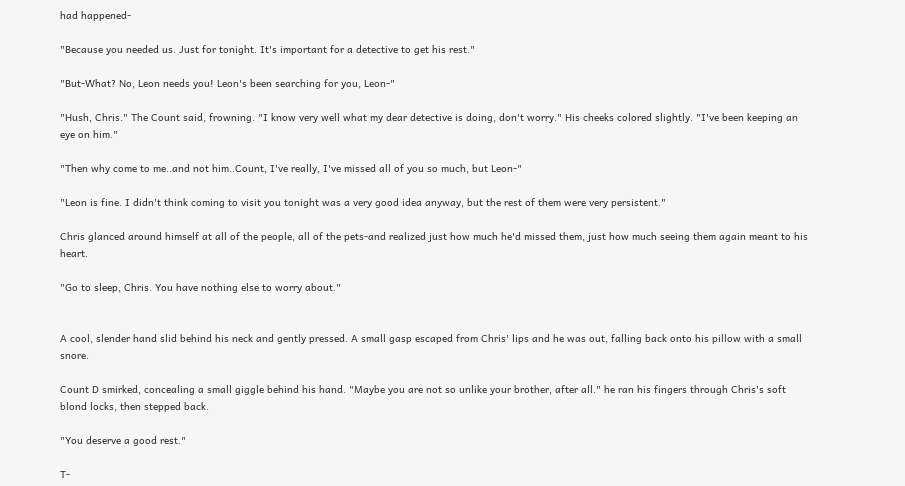had happened-

"Because you needed us. Just for tonight. It's important for a detective to get his rest."

"But-What? No, Leon needs you! Leon's been searching for you, Leon-"

"Hush, Chris." The Count said, frowning. "I know very well what my dear detective is doing, don't worry." His cheeks colored slightly. "I've been keeping an eye on him."

"Then why come to me..and not him..Count, I've really, I've missed all of you so much, but Leon-"

"Leon is fine. I didn't think coming to visit you tonight was a very good idea anyway, but the rest of them were very persistent."

Chris glanced around himself at all of the people, all of the pets-and realized just how much he'd missed them, just how much seeing them again meant to his heart.

"Go to sleep, Chris. You have nothing else to worry about."


A cool, slender hand slid behind his neck and gently pressed. A small gasp escaped from Chris' lips and he was out, falling back onto his pillow with a small snore.

Count D smirked, concealing a small giggle behind his hand. "Maybe you are not so unlike your brother, after all." he ran his fingers through Chris's soft blond locks, then stepped back.

"You deserve a good rest."

T-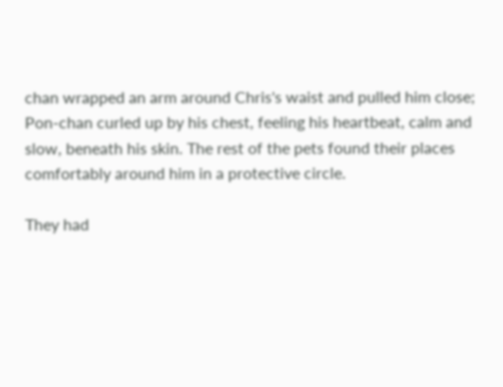chan wrapped an arm around Chris's waist and pulled him close; Pon-chan curled up by his chest, feeling his heartbeat, calm and slow, beneath his skin. The rest of the pets found their places comfortably around him in a protective circle.

They had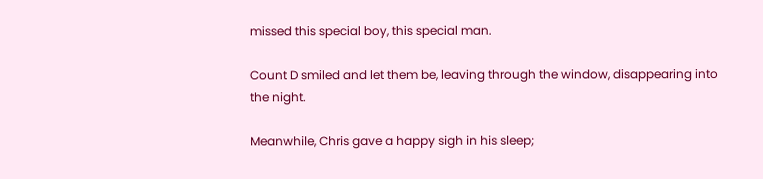missed this special boy, this special man.

Count D smiled and let them be, leaving through the window, disappearing into the night.

Meanwhile, Chris gave a happy sigh in his sleep;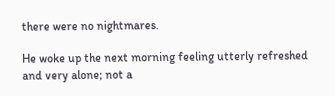there were no nightmares.

He woke up the next morning feeling utterly refreshed and very alone; not a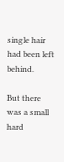single hair had been left behind.

But there was a small hard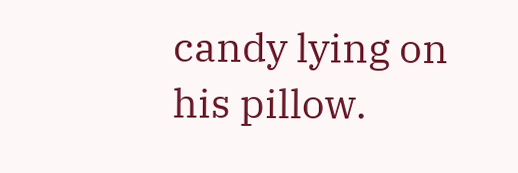candy lying on his pillow.